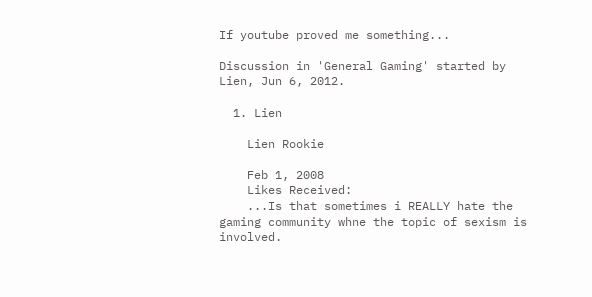If youtube proved me something...

Discussion in 'General Gaming' started by Lien, Jun 6, 2012.

  1. Lien

    Lien Rookie

    Feb 1, 2008
    Likes Received:
    ...Is that sometimes i REALLY hate the gaming community whne the topic of sexism is involved.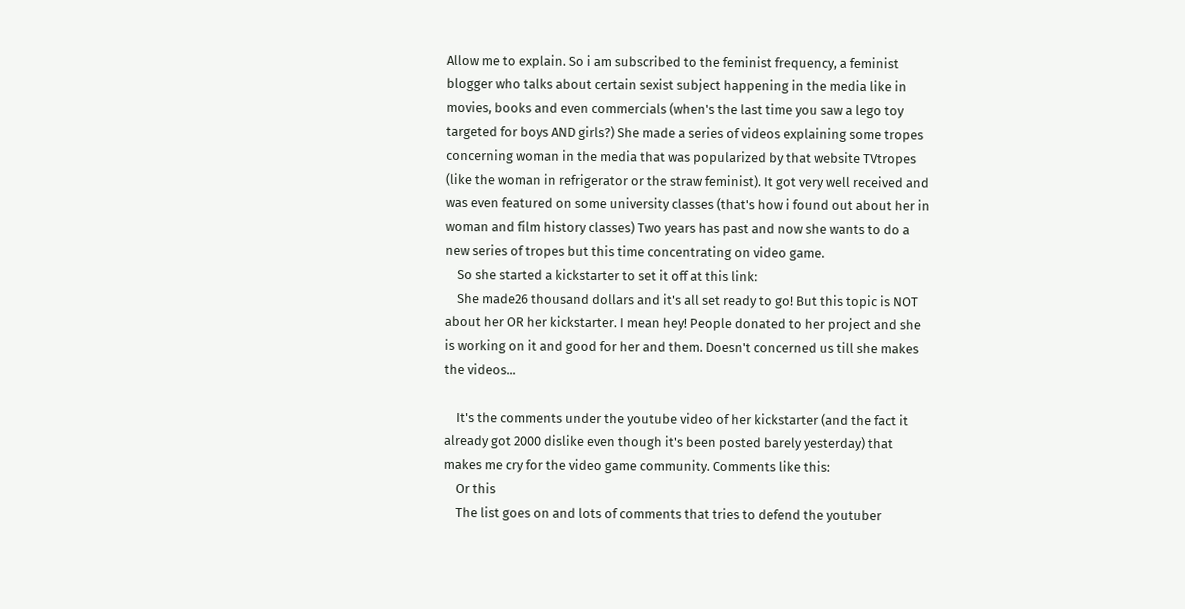Allow me to explain. So i am subscribed to the feminist frequency, a feminist blogger who talks about certain sexist subject happening in the media like in movies, books and even commercials (when's the last time you saw a lego toy targeted for boys AND girls?) She made a series of videos explaining some tropes concerning woman in the media that was popularized by that website TVtropes (like the woman in refrigerator or the straw feminist). It got very well received and was even featured on some university classes (that's how i found out about her in woman and film history classes) Two years has past and now she wants to do a new series of tropes but this time concentrating on video game.
    So she started a kickstarter to set it off at this link:
    She made26 thousand dollars and it's all set ready to go! But this topic is NOT about her OR her kickstarter. I mean hey! People donated to her project and she is working on it and good for her and them. Doesn't concerned us till she makes the videos...

    It's the comments under the youtube video of her kickstarter (and the fact it already got 2000 dislike even though it's been posted barely yesterday) that makes me cry for the video game community. Comments like this:
    Or this
    The list goes on and lots of comments that tries to defend the youtuber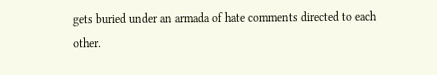gets buried under an armada of hate comments directed to each other.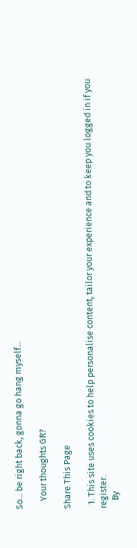So... be right back, gonna go hang myself...

    Your thoughts GR?

Share This Page

  1. This site uses cookies to help personalise content, tailor your experience and to keep you logged in if you register.
    By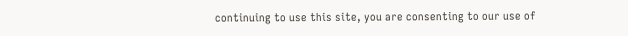continuing to use this site, you are consenting to our use of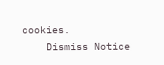cookies.
    Dismiss Notice